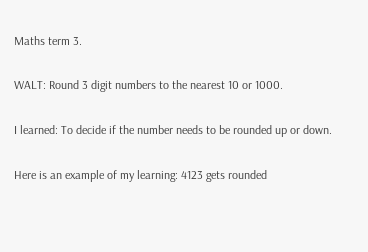Maths term 3.

WALT: Round 3 digit numbers to the nearest 10 or 1000.

I learned: To decide if the number needs to be rounded up or down.

Here is an example of my learning: 4123 gets rounded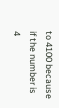to 4100 because if the number is 4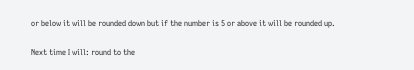or below it will be rounded down but if the number is 5 or above it will be rounded up.

Next time I will: round to the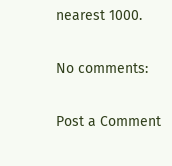nearest 1000.

No comments:

Post a Comment